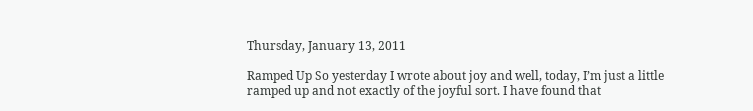Thursday, January 13, 2011

Ramped Up So yesterday I wrote about joy and well, today, I’m just a little ramped up and not exactly of the joyful sort. I have found that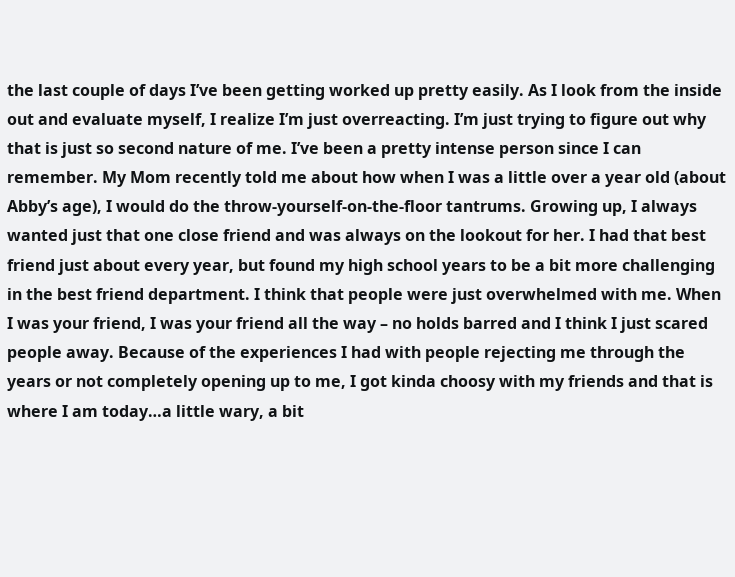the last couple of days I’ve been getting worked up pretty easily. As I look from the inside out and evaluate myself, I realize I’m just overreacting. I’m just trying to figure out why that is just so second nature of me. I’ve been a pretty intense person since I can remember. My Mom recently told me about how when I was a little over a year old (about Abby’s age), I would do the throw-yourself-on-the-floor tantrums. Growing up, I always wanted just that one close friend and was always on the lookout for her. I had that best friend just about every year, but found my high school years to be a bit more challenging in the best friend department. I think that people were just overwhelmed with me. When I was your friend, I was your friend all the way – no holds barred and I think I just scared people away. Because of the experiences I had with people rejecting me through the years or not completely opening up to me, I got kinda choosy with my friends and that is where I am today…a little wary, a bit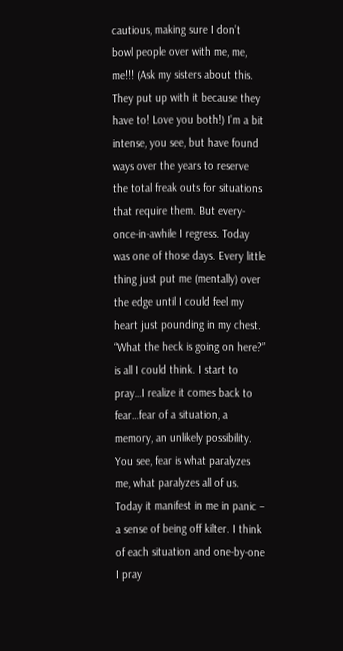cautious, making sure I don’t bowl people over with me, me, me!!! (Ask my sisters about this. They put up with it because they have to! Love you both!) I’m a bit intense, you see, but have found ways over the years to reserve the total freak outs for situations that require them. But every-once-in-awhile I regress. Today was one of those days. Every little thing just put me (mentally) over the edge until I could feel my heart just pounding in my chest. “What the heck is going on here?” is all I could think. I start to pray…I realize it comes back to fear…fear of a situation, a memory, an unlikely possibility. You see, fear is what paralyzes me, what paralyzes all of us. Today it manifest in me in panic – a sense of being off kilter. I think of each situation and one-by-one I pray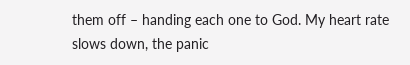them off – handing each one to God. My heart rate slows down, the panic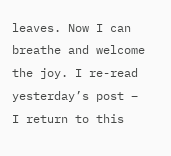leaves. Now I can breathe and welcome the joy. I re-read yesterday’s post – I return to this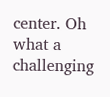center. Oh what a challenging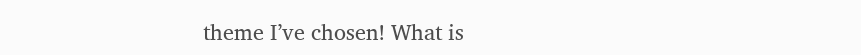theme I’ve chosen! What is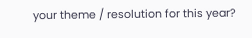your theme / resolution for this year?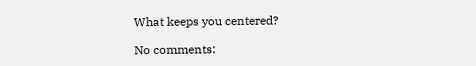What keeps you centered?

No comments: